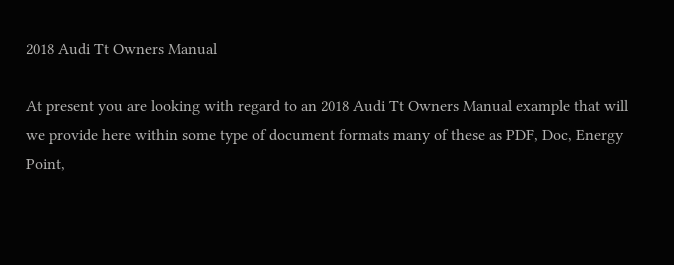2018 Audi Tt Owners Manual

At present you are looking with regard to an 2018 Audi Tt Owners Manual example that will we provide here within some type of document formats many of these as PDF, Doc, Energy Point,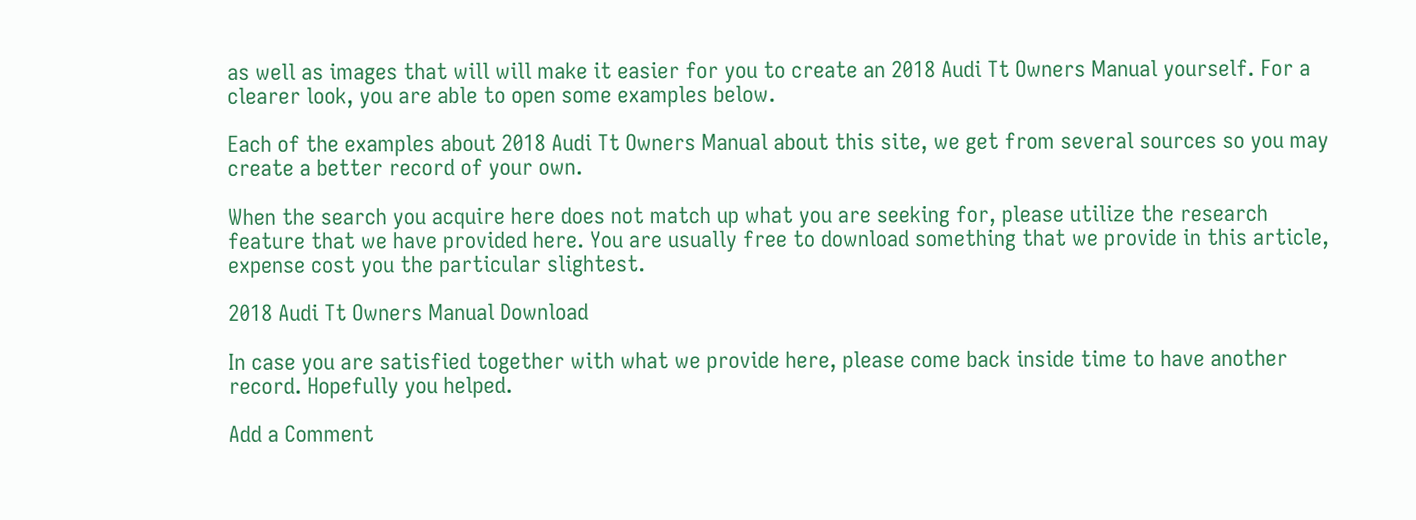as well as images that will will make it easier for you to create an 2018 Audi Tt Owners Manual yourself. For a clearer look, you are able to open some examples below.

Each of the examples about 2018 Audi Tt Owners Manual about this site, we get from several sources so you may create a better record of your own.

When the search you acquire here does not match up what you are seeking for, please utilize the research feature that we have provided here. You are usually free to download something that we provide in this article, expense cost you the particular slightest.

2018 Audi Tt Owners Manual Download

In case you are satisfied together with what we provide here, please come back inside time to have another record. Hopefully you helped.

Add a Comment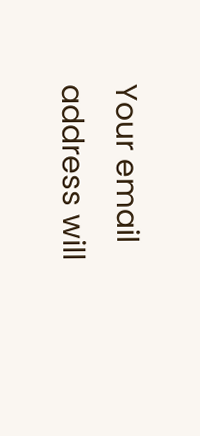Your email address will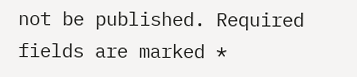not be published. Required fields are marked *